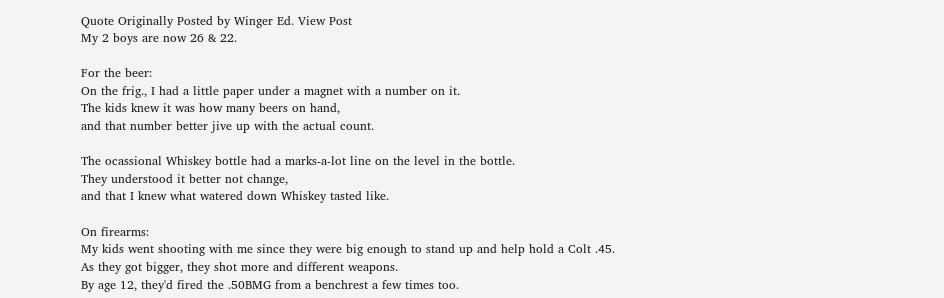Quote Originally Posted by Winger Ed. View Post
My 2 boys are now 26 & 22.

For the beer:
On the frig., I had a little paper under a magnet with a number on it.
The kids knew it was how many beers on hand,
and that number better jive up with the actual count.

The ocassional Whiskey bottle had a marks-a-lot line on the level in the bottle.
They understood it better not change,
and that I knew what watered down Whiskey tasted like.

On firearms:
My kids went shooting with me since they were big enough to stand up and help hold a Colt .45.
As they got bigger, they shot more and different weapons.
By age 12, they'd fired the .50BMG from a benchrest a few times too.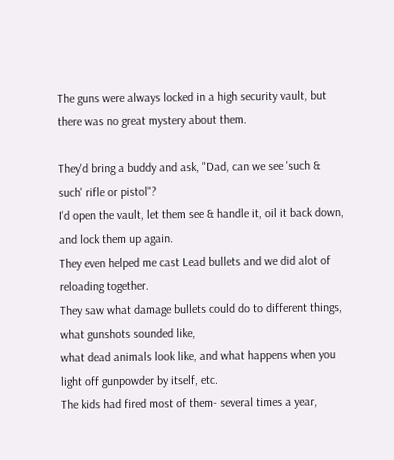The guns were always locked in a high security vault, but there was no great mystery about them.

They'd bring a buddy and ask, "Dad, can we see 'such & such' rifle or pistol"?
I'd open the vault, let them see & handle it, oil it back down, and lock them up again.
They even helped me cast Lead bullets and we did alot of reloading together.
They saw what damage bullets could do to different things, what gunshots sounded like,
what dead animals look like, and what happens when you light off gunpowder by itself, etc.
The kids had fired most of them- several times a year,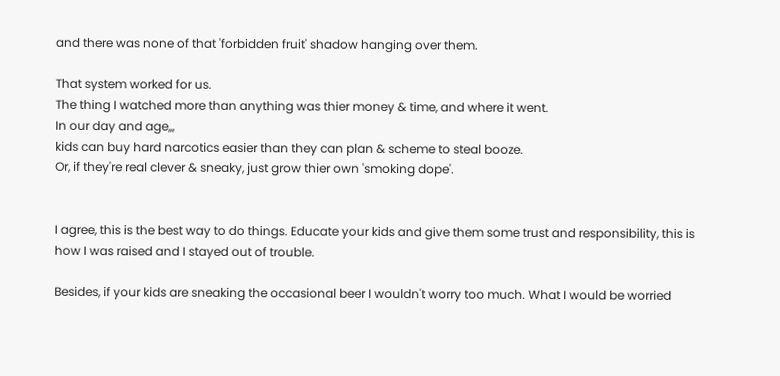and there was none of that 'forbidden fruit' shadow hanging over them.

That system worked for us.
The thing I watched more than anything was thier money & time, and where it went.
In our day and age,,,
kids can buy hard narcotics easier than they can plan & scheme to steal booze.
Or, if they're real clever & sneaky, just grow thier own 'smoking dope'.


I agree, this is the best way to do things. Educate your kids and give them some trust and responsibility, this is how I was raised and I stayed out of trouble.

Besides, if your kids are sneaking the occasional beer I wouldn't worry too much. What I would be worried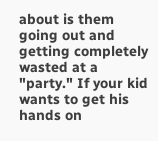about is them going out and getting completely wasted at a "party." If your kid wants to get his hands on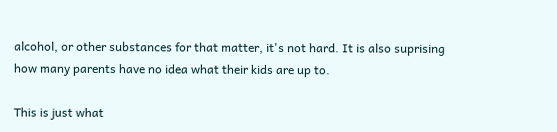alcohol, or other substances for that matter, it's not hard. It is also suprising how many parents have no idea what their kids are up to.

This is just what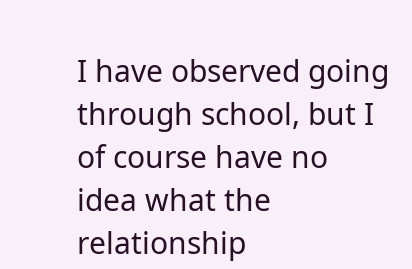I have observed going through school, but I of course have no idea what the relationship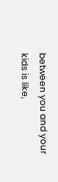between you and your kids is like,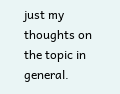just my thoughts on the topic in general.